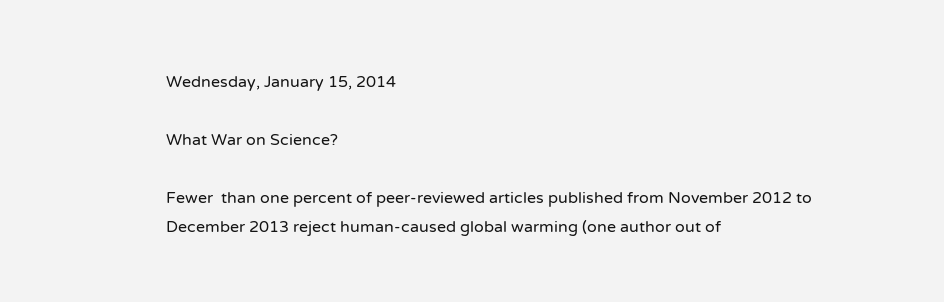Wednesday, January 15, 2014

What War on Science?

Fewer  than one percent of peer-reviewed articles published from November 2012 to December 2013 reject human-caused global warming (one author out of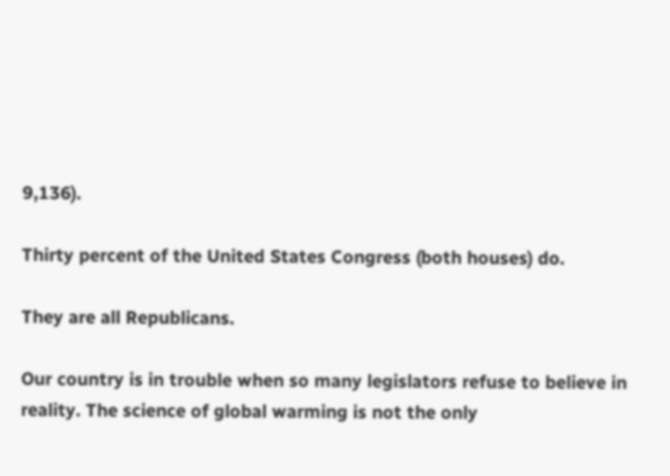9,136).

Thirty percent of the United States Congress (both houses) do.

They are all Republicans.

Our country is in trouble when so many legislators refuse to believe in reality. The science of global warming is not the only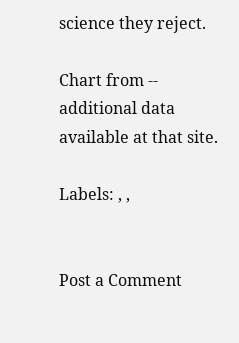science they reject.

Chart from -- additional data available at that site.

Labels: , ,


Post a Comment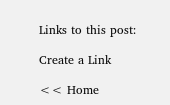Links to this post:

Create a Link

<< Home